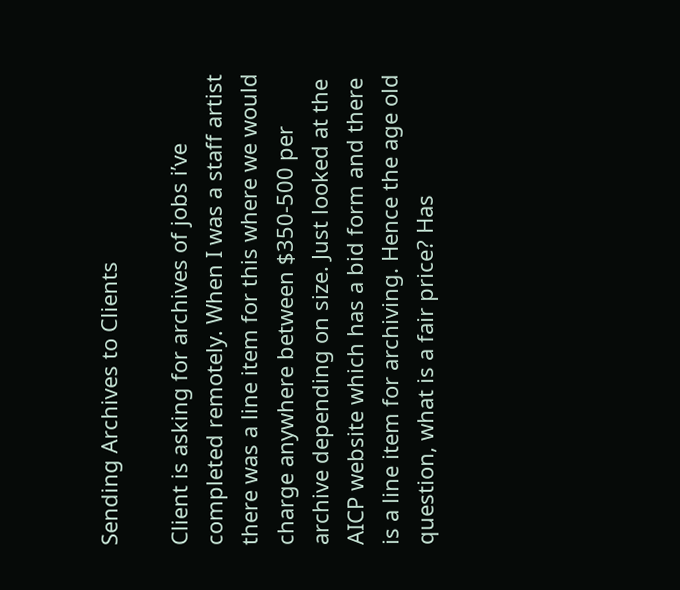Sending Archives to Clients

Client is asking for archives of jobs i’ve completed remotely. When I was a staff artist
there was a line item for this where we would charge anywhere between $350-500 per
archive depending on size. Just looked at the AICP website which has a bid form and there
is a line item for archiving. Hence the age old question, what is a fair price? Has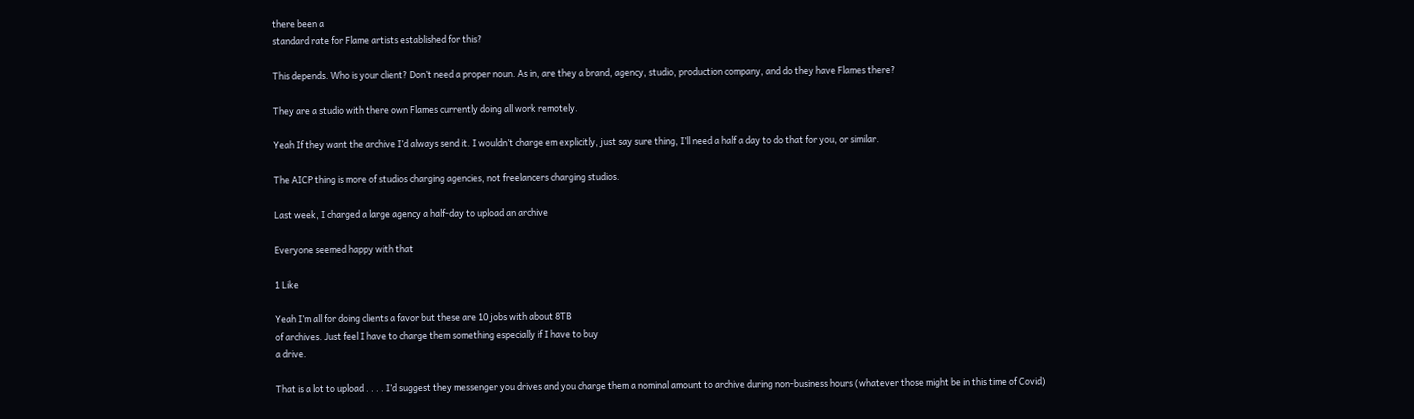there been a
standard rate for Flame artists established for this?

This depends. Who is your client? Don’t need a proper noun. As in, are they a brand, agency, studio, production company, and do they have Flames there?

They are a studio with there own Flames currently doing all work remotely.

Yeah If they want the archive I’d always send it. I wouldn’t charge em explicitly, just say sure thing, I’ll need a half a day to do that for you, or similar.

The AICP thing is more of studios charging agencies, not freelancers charging studios.

Last week, I charged a large agency a half-day to upload an archive

Everyone seemed happy with that

1 Like

Yeah I’m all for doing clients a favor but these are 10 jobs with about 8TB
of archives. Just feel I have to charge them something especially if I have to buy
a drive.

That is a lot to upload . . . . I’d suggest they messenger you drives and you charge them a nominal amount to archive during non-business hours (whatever those might be in this time of Covid)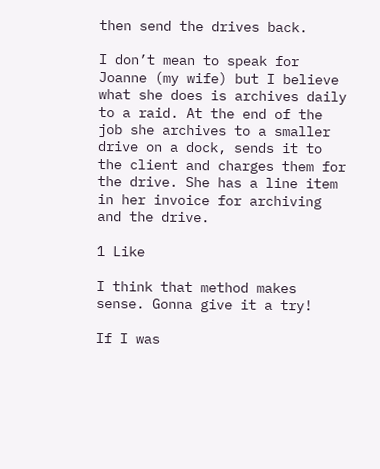then send the drives back.

I don’t mean to speak for Joanne (my wife) but I believe what she does is archives daily to a raid. At the end of the job she archives to a smaller drive on a dock, sends it to the client and charges them for the drive. She has a line item in her invoice for archiving and the drive.

1 Like

I think that method makes sense. Gonna give it a try!

If I was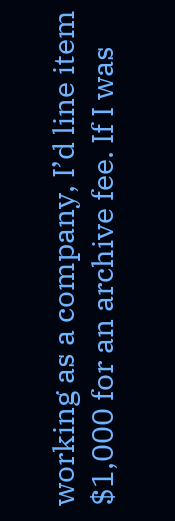working as a company, I’d line item $1,000 for an archive fee. If I was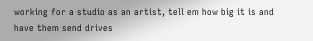working for a studio as an artist, tell em how big it is and have them send drives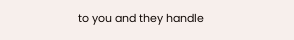to you and they handle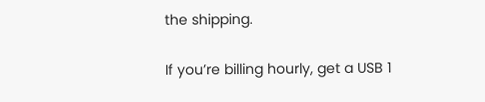the shipping.

If you’re billing hourly, get a USB 1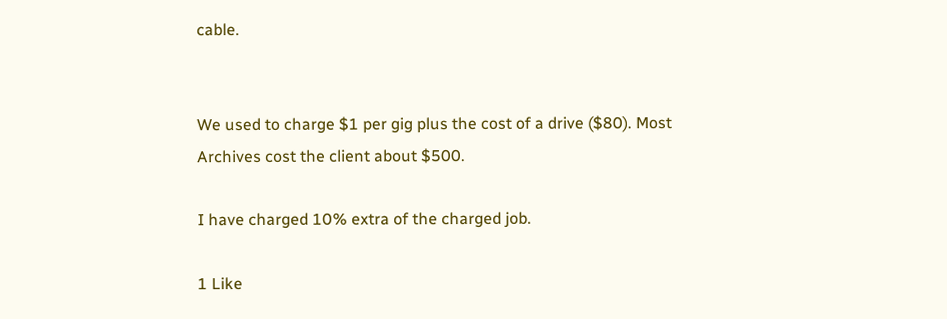cable.


We used to charge $1 per gig plus the cost of a drive ($80). Most Archives cost the client about $500.

I have charged 10% extra of the charged job.

1 Like